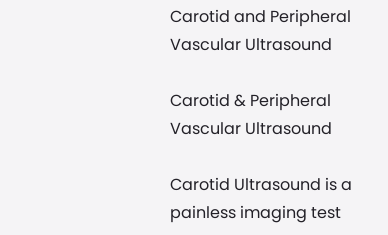Carotid and Peripheral Vascular Ultrasound

Carotid & Peripheral Vascular Ultrasound

Carotid Ultrasound is a painless imaging test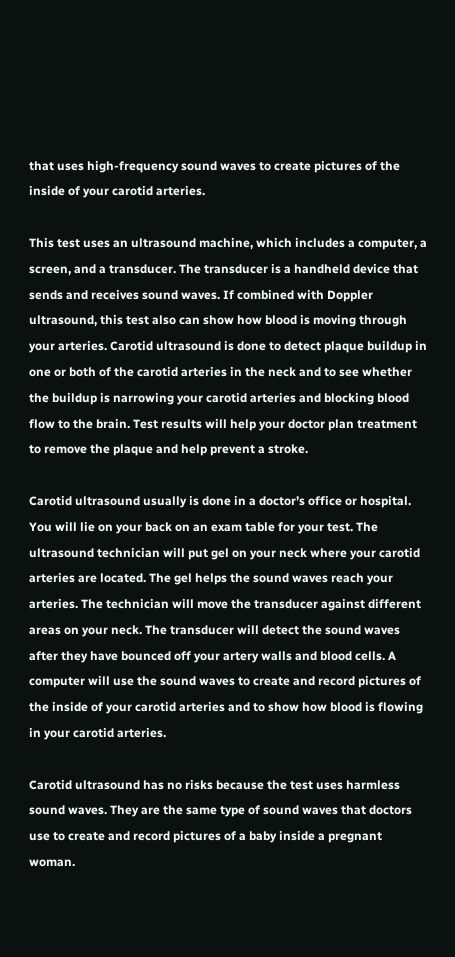that uses high-frequency sound waves to create pictures of the inside of your carotid arteries.

This test uses an ultrasound machine, which includes a computer, a screen, and a transducer. The transducer is a handheld device that sends and receives sound waves. If combined with Doppler ultrasound, this test also can show how blood is moving through your arteries. Carotid ultrasound is done to detect plaque buildup in one or both of the carotid arteries in the neck and to see whether the buildup is narrowing your carotid arteries and blocking blood flow to the brain. Test results will help your doctor plan treatment to remove the plaque and help prevent a stroke.

Carotid ultrasound usually is done in a doctor’s office or hospital. You will lie on your back on an exam table for your test. The ultrasound technician will put gel on your neck where your carotid arteries are located. The gel helps the sound waves reach your arteries. The technician will move the transducer against different areas on your neck. The transducer will detect the sound waves after they have bounced off your artery walls and blood cells. A computer will use the sound waves to create and record pictures of the inside of your carotid arteries and to show how blood is flowing in your carotid arteries.

Carotid ultrasound has no risks because the test uses harmless sound waves. They are the same type of sound waves that doctors use to create and record pictures of a baby inside a pregnant woman.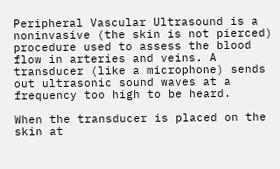Peripheral Vascular Ultrasound is a noninvasive (the skin is not pierced) procedure used to assess the blood flow in arteries and veins. A transducer (like a microphone) sends out ultrasonic sound waves at a frequency too high to be heard.

When the transducer is placed on the skin at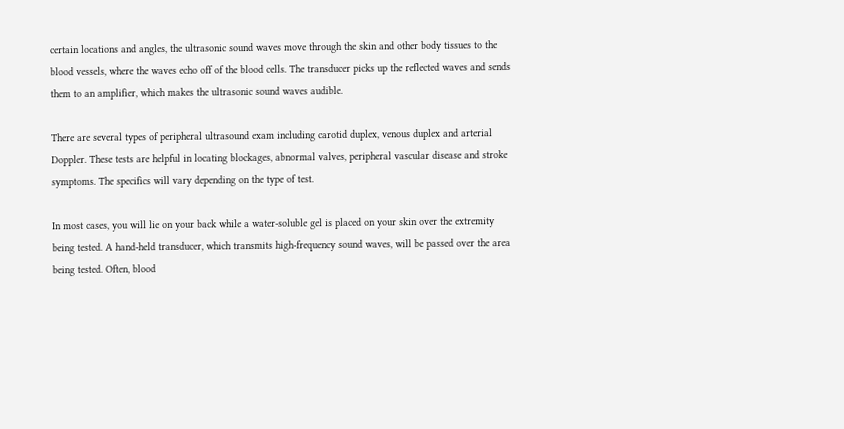certain locations and angles, the ultrasonic sound waves move through the skin and other body tissues to the blood vessels, where the waves echo off of the blood cells. The transducer picks up the reflected waves and sends them to an amplifier, which makes the ultrasonic sound waves audible.

There are several types of peripheral ultrasound exam including carotid duplex, venous duplex and arterial Doppler. These tests are helpful in locating blockages, abnormal valves, peripheral vascular disease and stroke symptoms. The specifics will vary depending on the type of test.

In most cases, you will lie on your back while a water-soluble gel is placed on your skin over the extremity being tested. A hand-held transducer, which transmits high-frequency sound waves, will be passed over the area being tested. Often, blood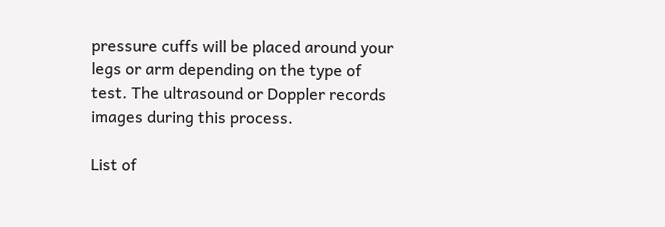pressure cuffs will be placed around your legs or arm depending on the type of test. The ultrasound or Doppler records images during this process.

List of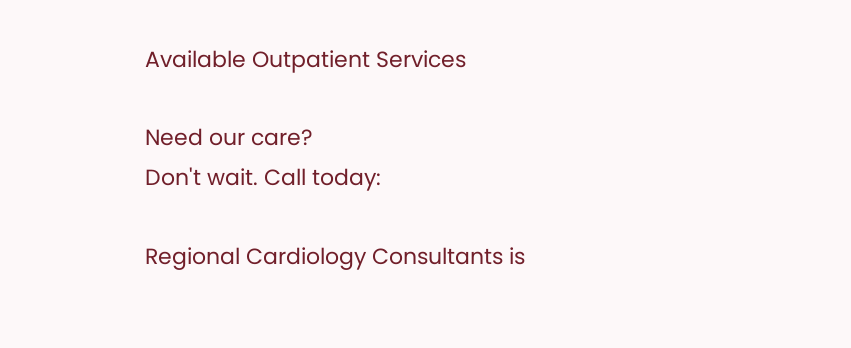Available Outpatient Services

Need our care?
Don't wait. Call today:

Regional Cardiology Consultants is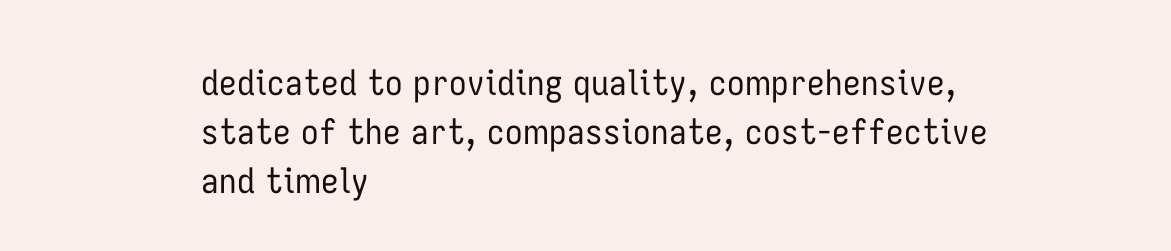dedicated to providing quality, comprehensive, state of the art, compassionate, cost-effective and timely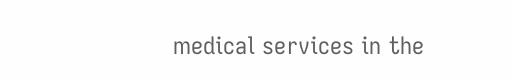medical services in the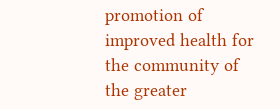promotion of improved health for the community of the greater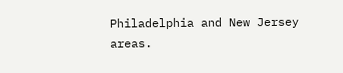Philadelphia and New Jersey areas.